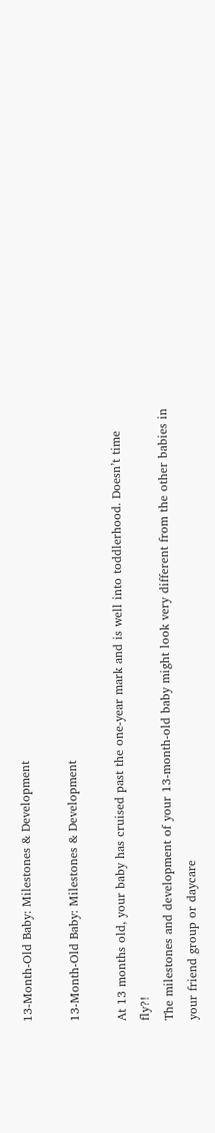13-Month-Old Baby: Milestones & Development

13-Month-Old Baby: Milestones & Development

At 13 months old, your baby has cruised past the one-year mark and is well into toddlerhood. Doesn’t time fly?!
The milestones and development of your 13-month-old baby might look very different from the other babies in your friend group or daycare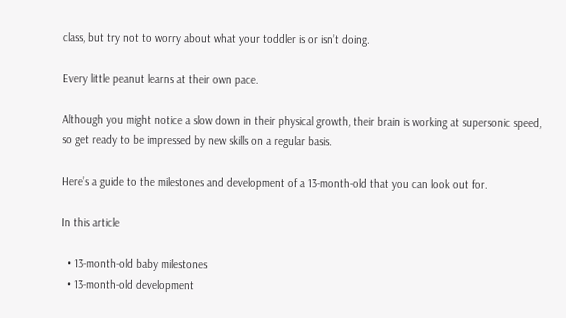class, but try not to worry about what your toddler is or isn’t doing.

Every little peanut learns at their own pace.

Although you might notice a slow down in their physical growth, their brain is working at supersonic speed, so get ready to be impressed by new skills on a regular basis.

Here’s a guide to the milestones and development of a 13-month-old that you can look out for.

In this article

  • 13-month-old baby milestones
  • 13-month-old development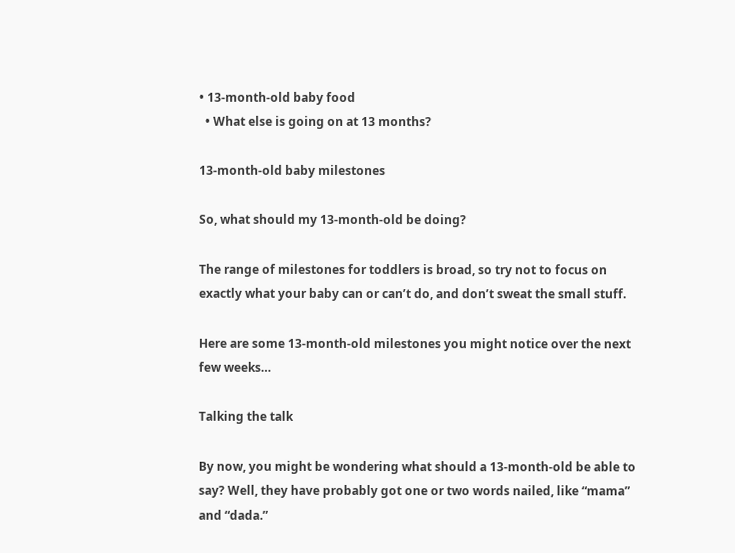• 13-month-old baby food
  • What else is going on at 13 months?

13-month-old baby milestones

So, what should my 13-month-old be doing?

The range of milestones for toddlers is broad, so try not to focus on exactly what your baby can or can’t do, and don’t sweat the small stuff.

Here are some 13-month-old milestones you might notice over the next few weeks…

Talking the talk

By now, you might be wondering what should a 13-month-old be able to say? Well, they have probably got one or two words nailed, like “mama” and “dada.”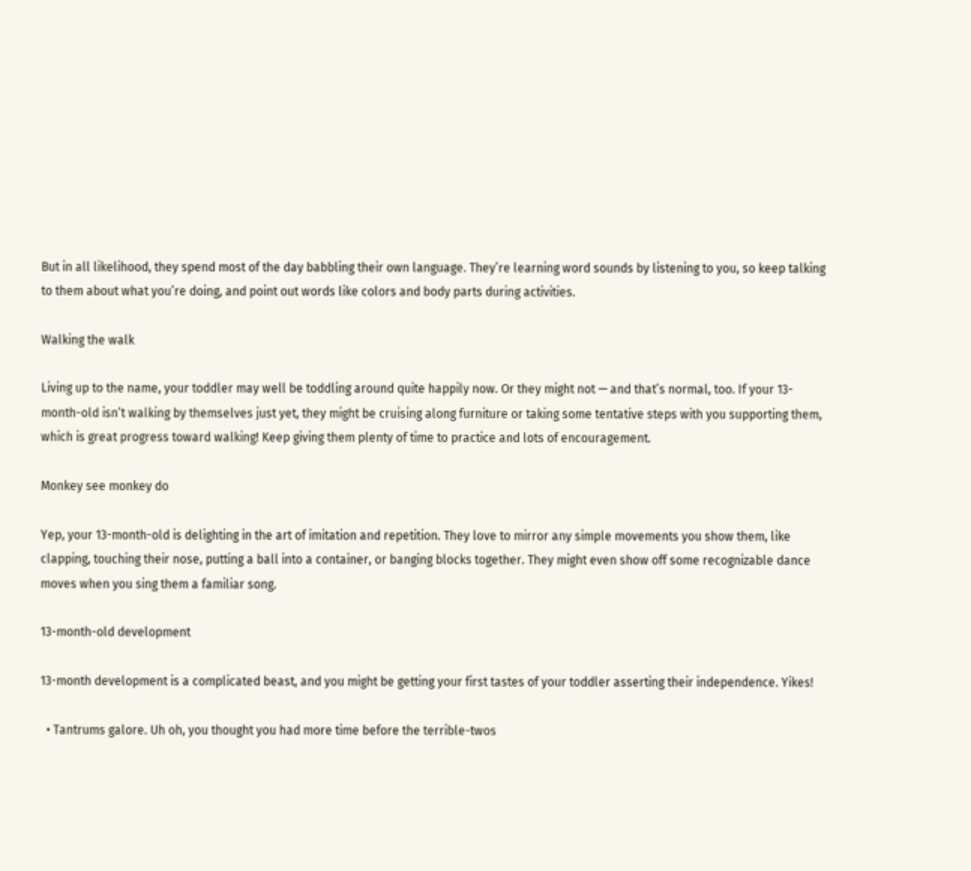But in all likelihood, they spend most of the day babbling their own language. They’re learning word sounds by listening to you, so keep talking to them about what you’re doing, and point out words like colors and body parts during activities.

Walking the walk

Living up to the name, your toddler may well be toddling around quite happily now. Or they might not — and that’s normal, too. If your 13-month-old isn’t walking by themselves just yet, they might be cruising along furniture or taking some tentative steps with you supporting them, which is great progress toward walking! Keep giving them plenty of time to practice and lots of encouragement.

Monkey see monkey do

Yep, your 13-month-old is delighting in the art of imitation and repetition. They love to mirror any simple movements you show them, like clapping, touching their nose, putting a ball into a container, or banging blocks together. They might even show off some recognizable dance moves when you sing them a familiar song.

13-month-old development

13-month development is a complicated beast, and you might be getting your first tastes of your toddler asserting their independence. Yikes!

  • Tantrums galore. Uh oh, you thought you had more time before the terrible-twos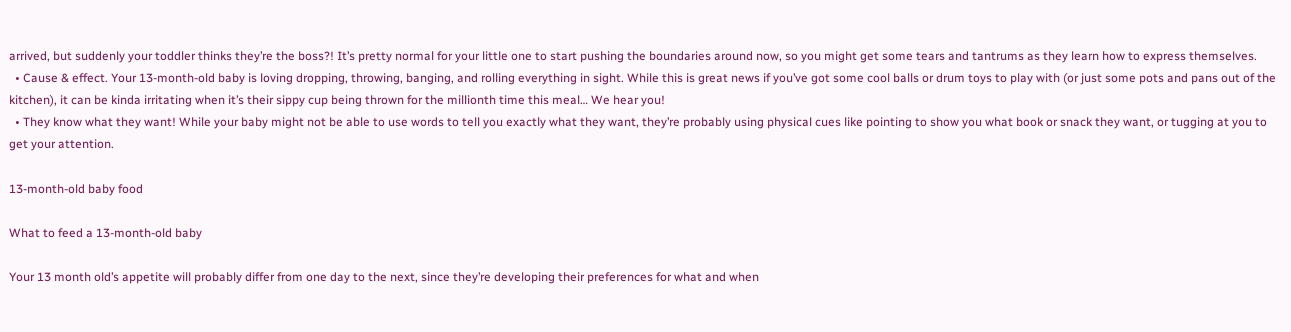arrived, but suddenly your toddler thinks they’re the boss?! It’s pretty normal for your little one to start pushing the boundaries around now, so you might get some tears and tantrums as they learn how to express themselves.
  • Cause & effect. Your 13-month-old baby is loving dropping, throwing, banging, and rolling everything in sight. While this is great news if you’ve got some cool balls or drum toys to play with (or just some pots and pans out of the kitchen), it can be kinda irritating when it’s their sippy cup being thrown for the millionth time this meal… We hear you!
  • They know what they want! While your baby might not be able to use words to tell you exactly what they want, they’re probably using physical cues like pointing to show you what book or snack they want, or tugging at you to get your attention.

13-month-old baby food

What to feed a 13-month-old baby

Your 13 month old’s appetite will probably differ from one day to the next, since they’re developing their preferences for what and when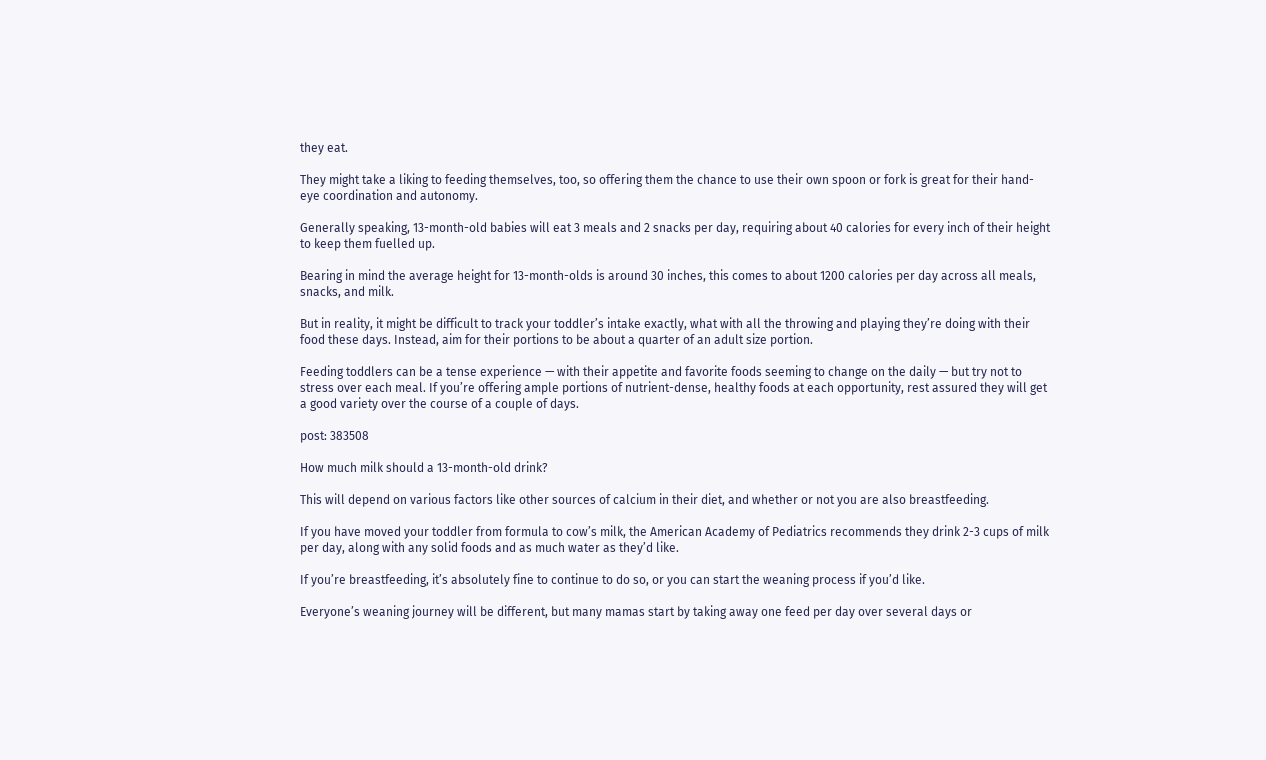they eat.

They might take a liking to feeding themselves, too, so offering them the chance to use their own spoon or fork is great for their hand-eye coordination and autonomy.

Generally speaking, 13-month-old babies will eat 3 meals and 2 snacks per day, requiring about 40 calories for every inch of their height to keep them fuelled up.

Bearing in mind the average height for 13-month-olds is around 30 inches, this comes to about 1200 calories per day across all meals, snacks, and milk.

But in reality, it might be difficult to track your toddler’s intake exactly, what with all the throwing and playing they’re doing with their food these days. Instead, aim for their portions to be about a quarter of an adult size portion.

Feeding toddlers can be a tense experience — with their appetite and favorite foods seeming to change on the daily — but try not to stress over each meal. If you’re offering ample portions of nutrient-dense, healthy foods at each opportunity, rest assured they will get a good variety over the course of a couple of days.

post: 383508

How much milk should a 13-month-old drink?

This will depend on various factors like other sources of calcium in their diet, and whether or not you are also breastfeeding.

If you have moved your toddler from formula to cow’s milk, the American Academy of Pediatrics recommends they drink 2-3 cups of milk per day, along with any solid foods and as much water as they’d like.

If you’re breastfeeding, it’s absolutely fine to continue to do so, or you can start the weaning process if you’d like.

Everyone’s weaning journey will be different, but many mamas start by taking away one feed per day over several days or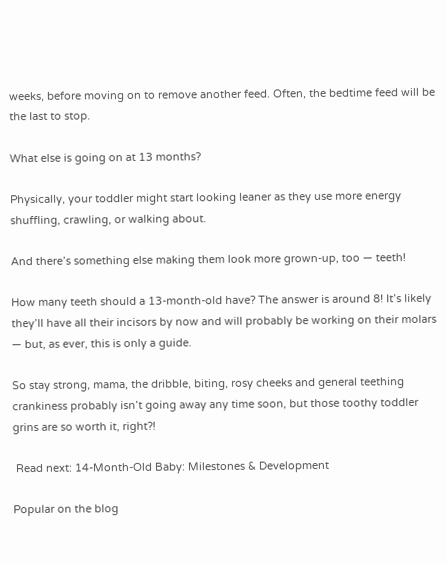weeks, before moving on to remove another feed. Often, the bedtime feed will be the last to stop.

What else is going on at 13 months?

Physically, your toddler might start looking leaner as they use more energy shuffling, crawling, or walking about.

And there’s something else making them look more grown-up, too — teeth!

How many teeth should a 13-month-old have? The answer is around 8! It’s likely they’ll have all their incisors by now and will probably be working on their molars — but, as ever, this is only a guide.

So stay strong, mama, the dribble, biting, rosy cheeks and general teething crankiness probably isn’t going away any time soon, but those toothy toddler grins are so worth it, right?!

 Read next: 14-Month-Old Baby: Milestones & Development

Popular on the blog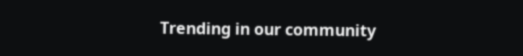Trending in our community